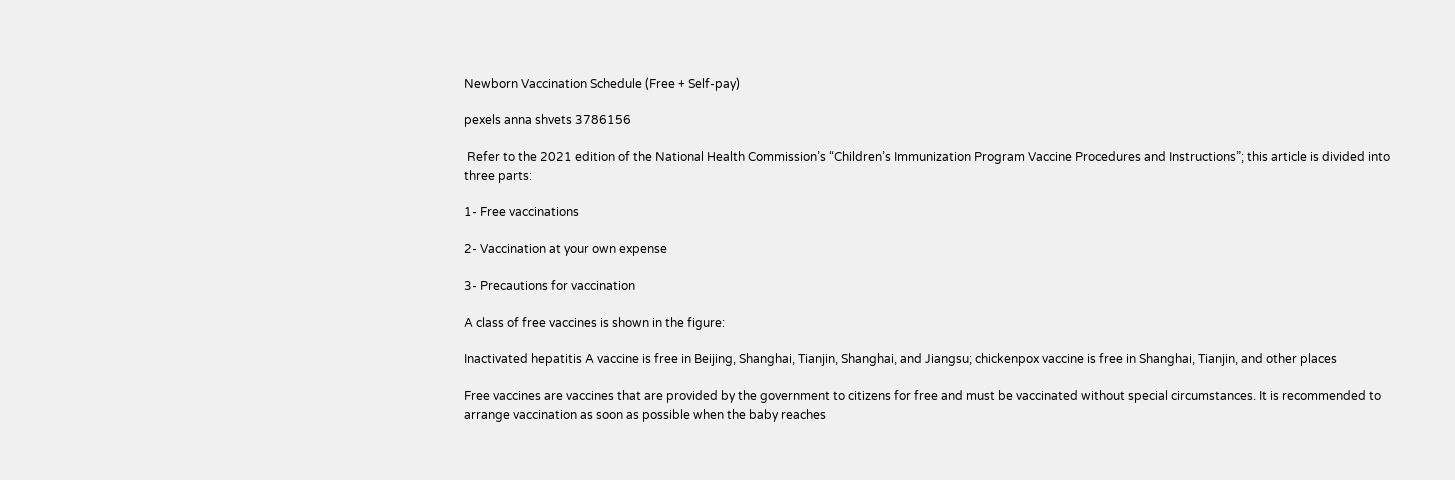Newborn Vaccination Schedule (Free + Self-pay)

pexels anna shvets 3786156

 Refer to the 2021 edition of the National Health Commission’s “Children’s Immunization Program Vaccine Procedures and Instructions”; this article is divided into three parts:

1- Free vaccinations

2- Vaccination at your own expense

3- Precautions for vaccination

A class of free vaccines is shown in the figure:

Inactivated hepatitis A vaccine is free in Beijing, Shanghai, Tianjin, Shanghai, and Jiangsu; chickenpox vaccine is free in Shanghai, Tianjin, and other places

Free vaccines are vaccines that are provided by the government to citizens for free and must be vaccinated without special circumstances. It is recommended to arrange vaccination as soon as possible when the baby reaches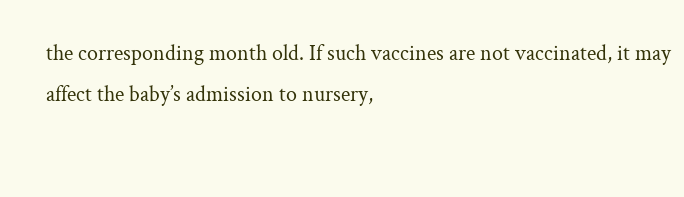the corresponding month old. If such vaccines are not vaccinated, it may affect the baby’s admission to nursery,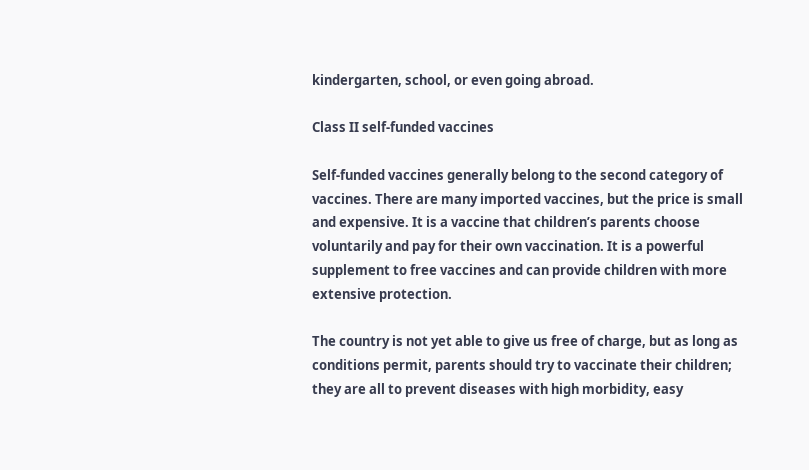kindergarten, school, or even going abroad.

Class II self-funded vaccines

Self-funded vaccines generally belong to the second category of vaccines. There are many imported vaccines, but the price is small and expensive. It is a vaccine that children’s parents choose voluntarily and pay for their own vaccination. It is a powerful supplement to free vaccines and can provide children with more extensive protection.

The country is not yet able to give us free of charge, but as long as conditions permit, parents should try to vaccinate their children; they are all to prevent diseases with high morbidity, easy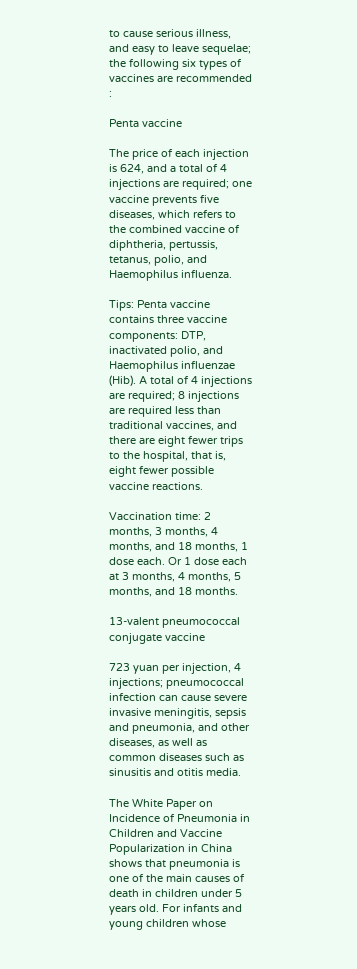to cause serious illness, and easy to leave sequelae; the following six types of vaccines are recommended :

Penta vaccine

The price of each injection is 624, and a total of 4 injections are required; one vaccine prevents five diseases, which refers to the combined vaccine of diphtheria, pertussis, tetanus, polio, and Haemophilus influenza.

Tips: Penta vaccine contains three vaccine components: DTP, inactivated polio, and Haemophilus influenzae (Hib). A total of 4 injections are required; 8 injections are required less than traditional vaccines, and there are eight fewer trips to the hospital, that is, eight fewer possible vaccine reactions.

Vaccination time: 2 months, 3 months, 4 months, and 18 months, 1 dose each. Or 1 dose each at 3 months, 4 months, 5 months, and 18 months.

13-valent pneumococcal conjugate vaccine

723 yuan per injection, 4 injections; pneumococcal infection can cause severe invasive meningitis, sepsis and pneumonia, and other diseases, as well as common diseases such as sinusitis and otitis media.

The White Paper on Incidence of Pneumonia in Children and Vaccine Popularization in China shows that pneumonia is one of the main causes of death in children under 5 years old. For infants and young children whose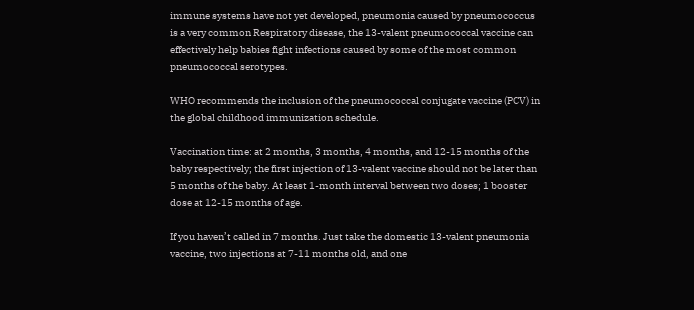immune systems have not yet developed, pneumonia caused by pneumococcus is a very common Respiratory disease, the 13-valent pneumococcal vaccine can effectively help babies fight infections caused by some of the most common pneumococcal serotypes.

WHO recommends the inclusion of the pneumococcal conjugate vaccine (PCV) in the global childhood immunization schedule.

Vaccination time: at 2 months, 3 months, 4 months, and 12-15 months of the baby respectively; the first injection of 13-valent vaccine should not be later than 5 months of the baby. At least 1-month interval between two doses; 1 booster dose at 12-15 months of age.

If you haven’t called in 7 months. Just take the domestic 13-valent pneumonia vaccine, two injections at 7-11 months old, and one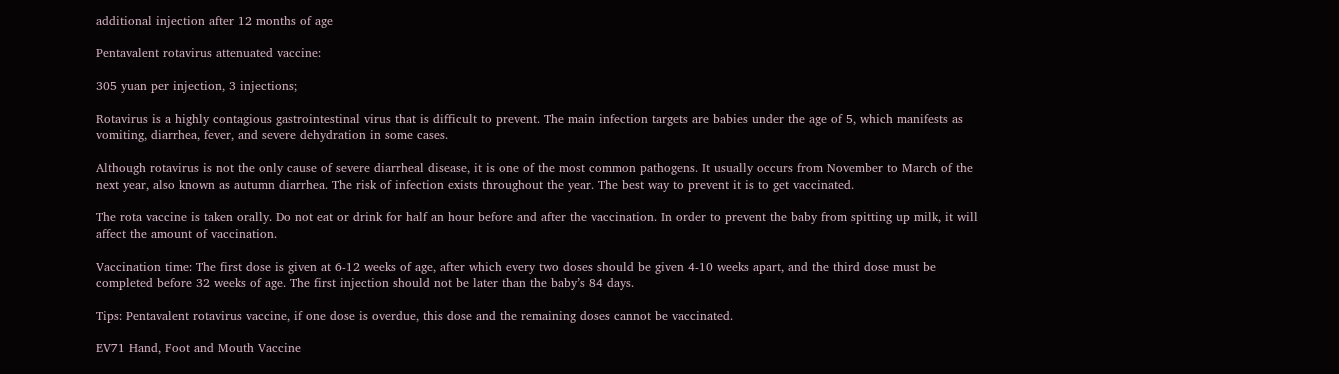additional injection after 12 months of age

Pentavalent rotavirus attenuated vaccine:

305 yuan per injection, 3 injections;

Rotavirus is a highly contagious gastrointestinal virus that is difficult to prevent. The main infection targets are babies under the age of 5, which manifests as vomiting, diarrhea, fever, and severe dehydration in some cases.

Although rotavirus is not the only cause of severe diarrheal disease, it is one of the most common pathogens. It usually occurs from November to March of the next year, also known as autumn diarrhea. The risk of infection exists throughout the year. The best way to prevent it is to get vaccinated.

The rota vaccine is taken orally. Do not eat or drink for half an hour before and after the vaccination. In order to prevent the baby from spitting up milk, it will affect the amount of vaccination.

Vaccination time: The first dose is given at 6-12 weeks of age, after which every two doses should be given 4-10 weeks apart, and the third dose must be completed before 32 weeks of age. The first injection should not be later than the baby’s 84 days.

Tips: Pentavalent rotavirus vaccine, if one dose is overdue, this dose and the remaining doses cannot be vaccinated.

EV71 Hand, Foot and Mouth Vaccine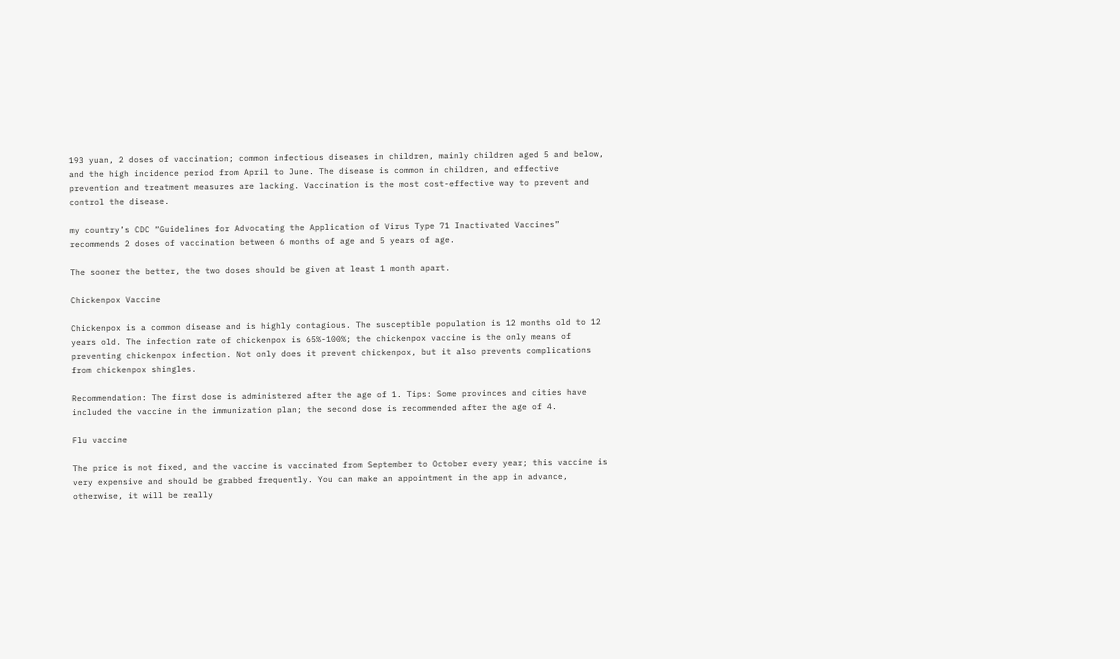193 yuan, 2 doses of vaccination; common infectious diseases in children, mainly children aged 5 and below, and the high incidence period from April to June. The disease is common in children, and effective prevention and treatment measures are lacking. Vaccination is the most cost-effective way to prevent and control the disease.

my country’s CDC “Guidelines for Advocating the Application of Virus Type 71 Inactivated Vaccines” recommends 2 doses of vaccination between 6 months of age and 5 years of age.

The sooner the better, the two doses should be given at least 1 month apart.

Chickenpox Vaccine

Chickenpox is a common disease and is highly contagious. The susceptible population is 12 months old to 12 years old. The infection rate of chickenpox is 65%-100%; the chickenpox vaccine is the only means of preventing chickenpox infection. Not only does it prevent chickenpox, but it also prevents complications from chickenpox shingles.

Recommendation: The first dose is administered after the age of 1. Tips: Some provinces and cities have included the vaccine in the immunization plan; the second dose is recommended after the age of 4.

Flu vaccine

The price is not fixed, and the vaccine is vaccinated from September to October every year; this vaccine is very expensive and should be grabbed frequently. You can make an appointment in the app in advance, otherwise, it will be really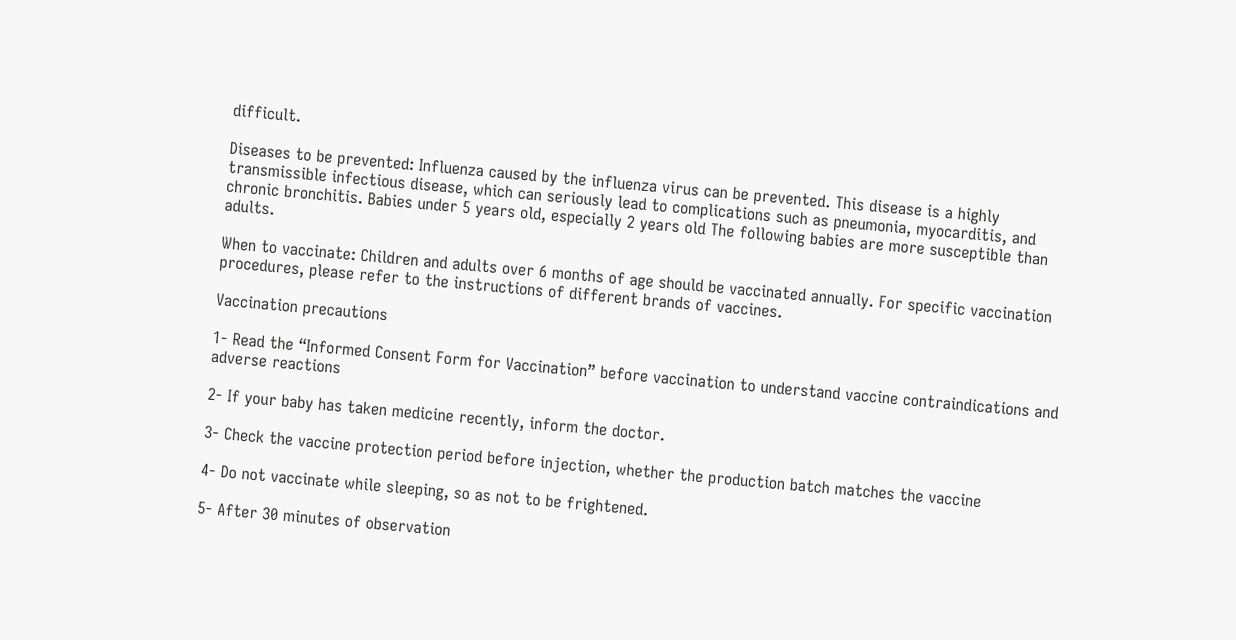difficult.

Diseases to be prevented: Influenza caused by the influenza virus can be prevented. This disease is a highly transmissible infectious disease, which can seriously lead to complications such as pneumonia, myocarditis, and chronic bronchitis. Babies under 5 years old, especially 2 years old The following babies are more susceptible than adults.

When to vaccinate: Children and adults over 6 months of age should be vaccinated annually. For specific vaccination procedures, please refer to the instructions of different brands of vaccines.

Vaccination precautions

1- Read the “Informed Consent Form for Vaccination” before vaccination to understand vaccine contraindications and adverse reactions

2- If your baby has taken medicine recently, inform the doctor.

3- Check the vaccine protection period before injection, whether the production batch matches the vaccine

4- Do not vaccinate while sleeping, so as not to be frightened.

5- After 30 minutes of observation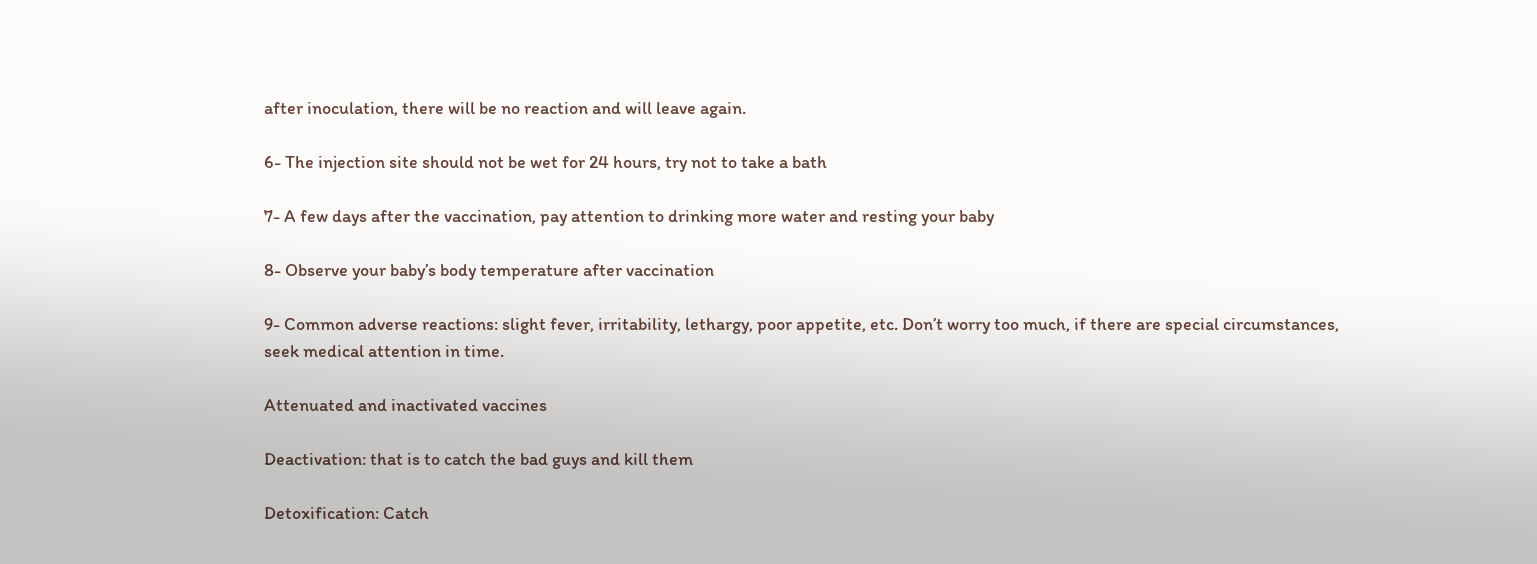after inoculation, there will be no reaction and will leave again.

6- The injection site should not be wet for 24 hours, try not to take a bath

7- A few days after the vaccination, pay attention to drinking more water and resting your baby

8- Observe your baby’s body temperature after vaccination

9- Common adverse reactions: slight fever, irritability, lethargy, poor appetite, etc. Don’t worry too much, if there are special circumstances, seek medical attention in time.

Attenuated and inactivated vaccines

Deactivation: that is to catch the bad guys and kill them

Detoxification: Catch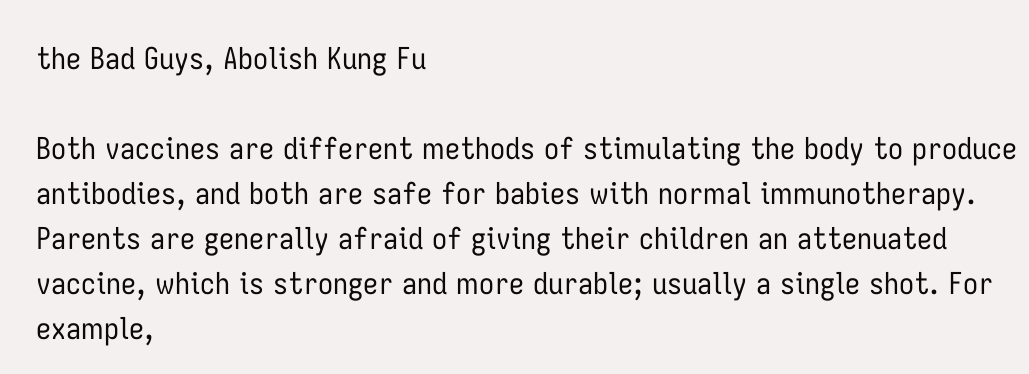the Bad Guys, Abolish Kung Fu

Both vaccines are different methods of stimulating the body to produce antibodies, and both are safe for babies with normal immunotherapy. Parents are generally afraid of giving their children an attenuated vaccine, which is stronger and more durable; usually a single shot. For example,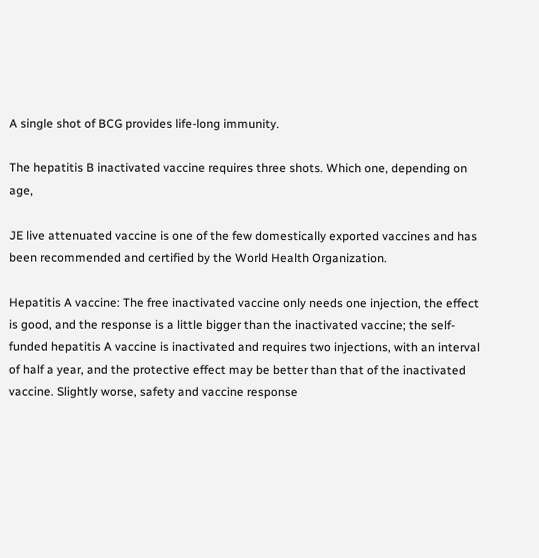A single shot of BCG provides life-long immunity.

The hepatitis B inactivated vaccine requires three shots. Which one, depending on age,

JE live attenuated vaccine is one of the few domestically exported vaccines and has been recommended and certified by the World Health Organization.

Hepatitis A vaccine: The free inactivated vaccine only needs one injection, the effect is good, and the response is a little bigger than the inactivated vaccine; the self-funded hepatitis A vaccine is inactivated and requires two injections, with an interval of half a year, and the protective effect may be better than that of the inactivated vaccine. Slightly worse, safety and vaccine response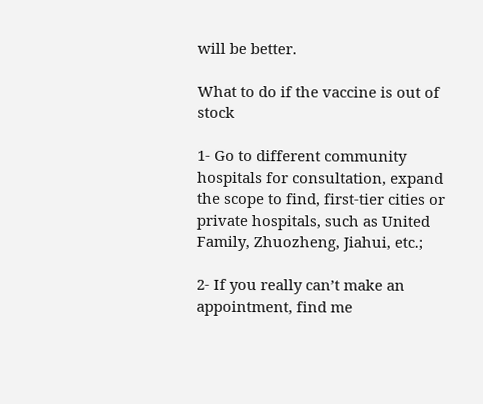will be better.

What to do if the vaccine is out of stock

1- Go to different community hospitals for consultation, expand the scope to find, first-tier cities or private hospitals, such as United Family, Zhuozheng, Jiahui, etc.;

2- If you really can’t make an appointment, find me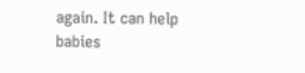again. It can help babies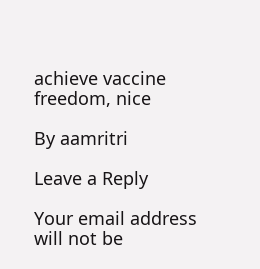achieve vaccine freedom, nice

By aamritri

Leave a Reply

Your email address will not be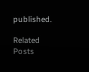published.

Related Posts